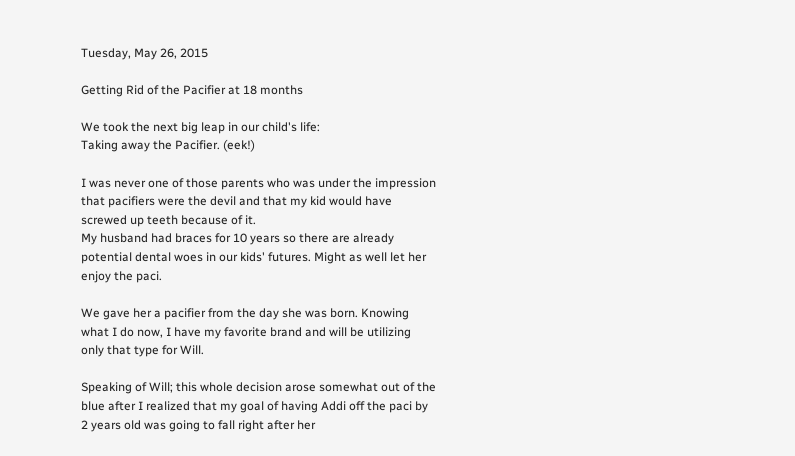Tuesday, May 26, 2015

Getting Rid of the Pacifier at 18 months

We took the next big leap in our child's life:
Taking away the Pacifier. (eek!)

I was never one of those parents who was under the impression that pacifiers were the devil and that my kid would have screwed up teeth because of it.
My husband had braces for 10 years so there are already potential dental woes in our kids' futures. Might as well let her enjoy the paci.

We gave her a pacifier from the day she was born. Knowing what I do now, I have my favorite brand and will be utilizing only that type for Will.

Speaking of Will; this whole decision arose somewhat out of the blue after I realized that my goal of having Addi off the paci by 2 years old was going to fall right after her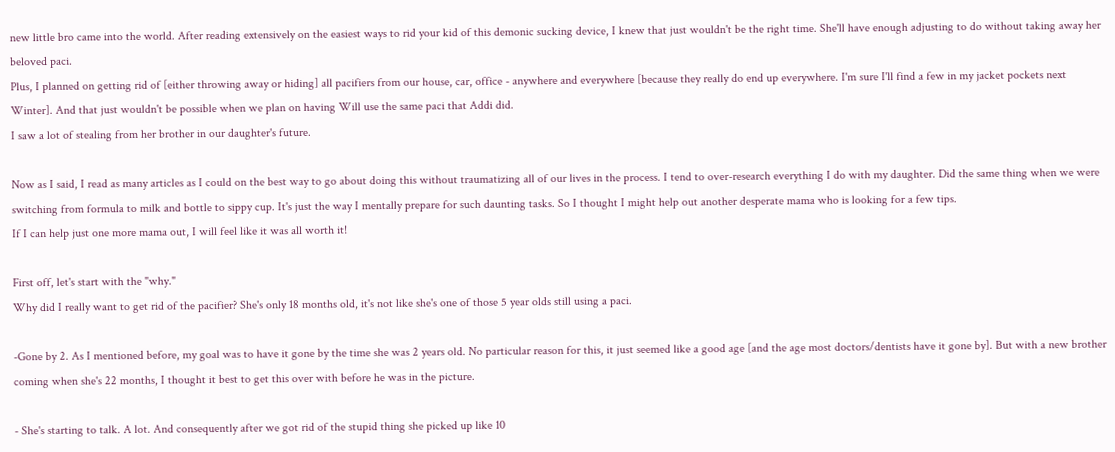new little bro came into the world. After reading extensively on the easiest ways to rid your kid of this demonic sucking device, I knew that just wouldn't be the right time. She'll have enough adjusting to do without taking away her beloved paci.
Plus, I planned on getting rid of [either throwing away or hiding] all pacifiers from our house, car, office - anywhere and everywhere [because they really do end up everywhere. I'm sure I'll find a few in my jacket pockets next Winter]. And that just wouldn't be possible when we plan on having Will use the same paci that Addi did.
I saw a lot of stealing from her brother in our daughter's future.

Now as I said, I read as many articles as I could on the best way to go about doing this without traumatizing all of our lives in the process. I tend to over-research everything I do with my daughter. Did the same thing when we were switching from formula to milk and bottle to sippy cup. It's just the way I mentally prepare for such daunting tasks. So I thought I might help out another desperate mama who is looking for a few tips.
If I can help just one more mama out, I will feel like it was all worth it!

First off, let's start with the "why."
Why did I really want to get rid of the pacifier? She's only 18 months old, it's not like she's one of those 5 year olds still using a paci.

-Gone by 2. As I mentioned before, my goal was to have it gone by the time she was 2 years old. No particular reason for this, it just seemed like a good age [and the age most doctors/dentists have it gone by]. But with a new brother coming when she's 22 months, I thought it best to get this over with before he was in the picture.

- She's starting to talk. A lot. And consequently after we got rid of the stupid thing she picked up like 10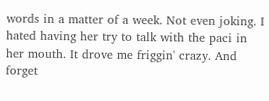words in a matter of a week. Not even joking. I hated having her try to talk with the paci in her mouth. It drove me friggin' crazy. And forget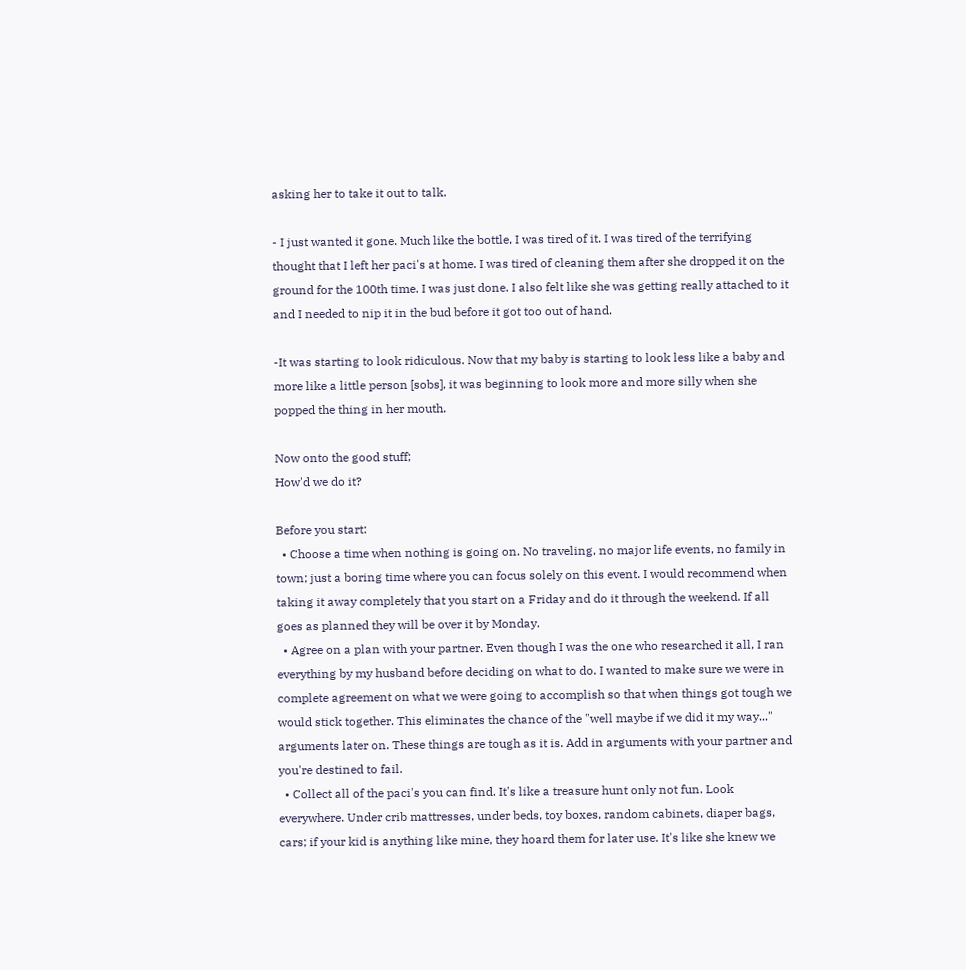asking her to take it out to talk.

- I just wanted it gone. Much like the bottle, I was tired of it. I was tired of the terrifying thought that I left her paci's at home. I was tired of cleaning them after she dropped it on the ground for the 100th time. I was just done. I also felt like she was getting really attached to it and I needed to nip it in the bud before it got too out of hand.

-It was starting to look ridiculous. Now that my baby is starting to look less like a baby and more like a little person [sobs], it was beginning to look more and more silly when she popped the thing in her mouth.

Now onto the good stuff;
How'd we do it?

Before you start:
  • Choose a time when nothing is going on. No traveling, no major life events, no family in town; just a boring time where you can focus solely on this event. I would recommend when taking it away completely that you start on a Friday and do it through the weekend. If all goes as planned they will be over it by Monday.
  • Agree on a plan with your partner. Even though I was the one who researched it all, I ran everything by my husband before deciding on what to do. I wanted to make sure we were in complete agreement on what we were going to accomplish so that when things got tough we would stick together. This eliminates the chance of the "well maybe if we did it my way..." arguments later on. These things are tough as it is. Add in arguments with your partner and you're destined to fail.
  • Collect all of the paci's you can find. It's like a treasure hunt only not fun. Look everywhere. Under crib mattresses, under beds, toy boxes, random cabinets, diaper bags, cars; if your kid is anything like mine, they hoard them for later use. It's like she knew we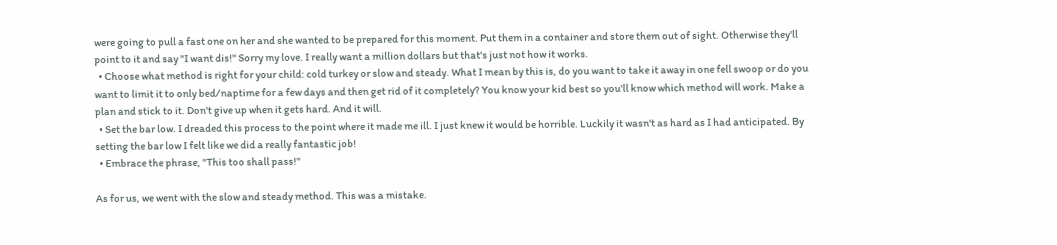were going to pull a fast one on her and she wanted to be prepared for this moment. Put them in a container and store them out of sight. Otherwise they'll point to it and say "I want dis!" Sorry my love. I really want a million dollars but that's just not how it works.
  • Choose what method is right for your child: cold turkey or slow and steady. What I mean by this is, do you want to take it away in one fell swoop or do you want to limit it to only bed/naptime for a few days and then get rid of it completely? You know your kid best so you'll know which method will work. Make a plan and stick to it. Don't give up when it gets hard. And it will.
  • Set the bar low. I dreaded this process to the point where it made me ill. I just knew it would be horrible. Luckily it wasn't as hard as I had anticipated. By setting the bar low I felt like we did a really fantastic job!
  • Embrace the phrase, "This too shall pass!"

As for us, we went with the slow and steady method. This was a mistake.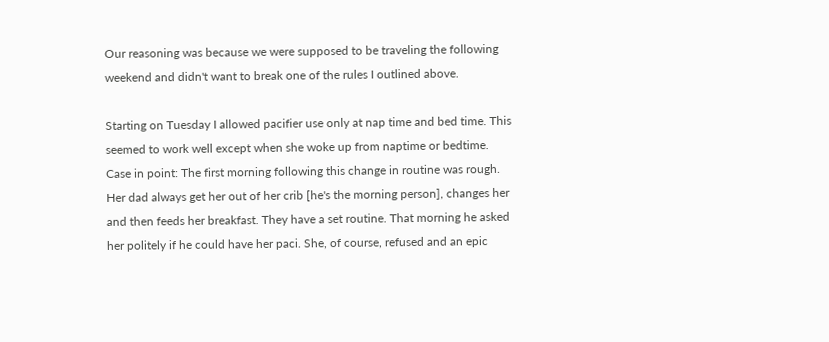Our reasoning was because we were supposed to be traveling the following weekend and didn't want to break one of the rules I outlined above.

Starting on Tuesday I allowed pacifier use only at nap time and bed time. This seemed to work well except when she woke up from naptime or bedtime.
Case in point: The first morning following this change in routine was rough. Her dad always get her out of her crib [he's the morning person], changes her and then feeds her breakfast. They have a set routine. That morning he asked her politely if he could have her paci. She, of course, refused and an epic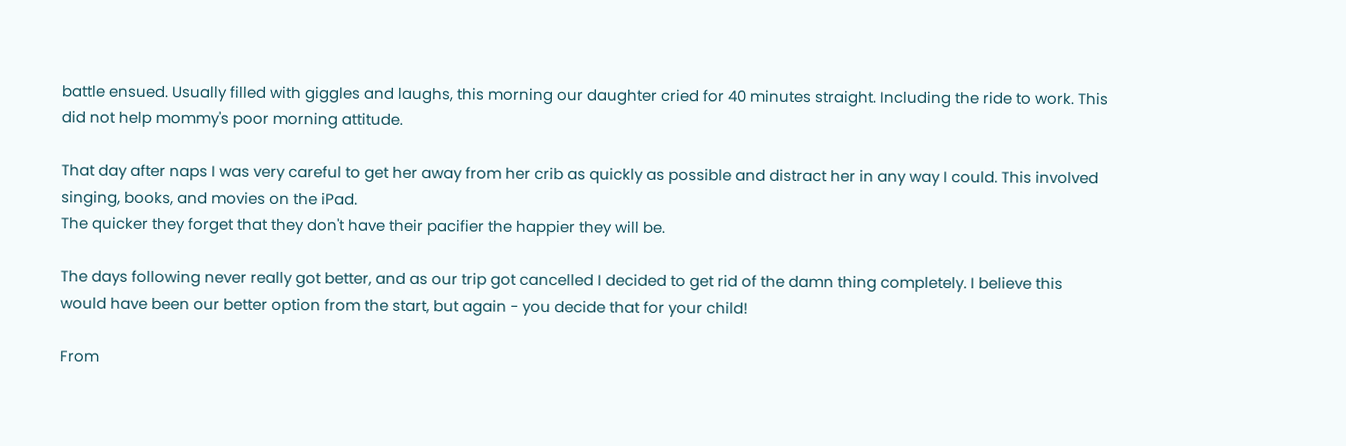battle ensued. Usually filled with giggles and laughs, this morning our daughter cried for 40 minutes straight. Including the ride to work. This did not help mommy's poor morning attitude.

That day after naps I was very careful to get her away from her crib as quickly as possible and distract her in any way I could. This involved singing, books, and movies on the iPad.
The quicker they forget that they don't have their pacifier the happier they will be.

The days following never really got better, and as our trip got cancelled I decided to get rid of the damn thing completely. I believe this would have been our better option from the start, but again - you decide that for your child!

From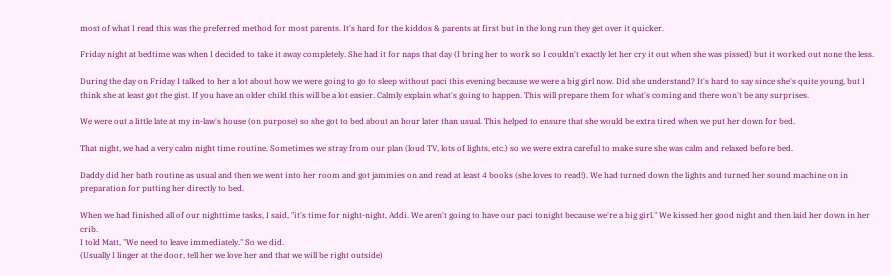most of what I read this was the preferred method for most parents. It's hard for the kiddos & parents at first but in the long run they get over it quicker.

Friday night at bedtime was when I decided to take it away completely. She had it for naps that day (I bring her to work so I couldn't exactly let her cry it out when she was pissed) but it worked out none the less.

During the day on Friday I talked to her a lot about how we were going to go to sleep without paci this evening because we were a big girl now. Did she understand? It's hard to say since she's quite young, but I think she at least got the gist. If you have an older child this will be a lot easier. Calmly explain what's going to happen. This will prepare them for what's coming and there won't be any surprises.

We were out a little late at my in-law's house (on purpose) so she got to bed about an hour later than usual. This helped to ensure that she would be extra tired when we put her down for bed.

That night, we had a very calm night time routine. Sometimes we stray from our plan (loud TV, lots of lights, etc.) so we were extra careful to make sure she was calm and relaxed before bed.

Daddy did her bath routine as usual and then we went into her room and got jammies on and read at least 4 books (she loves to read!). We had turned down the lights and turned her sound machine on in preparation for putting her directly to bed.

When we had finished all of our nighttime tasks, I said, "it's time for night-night, Addi. We aren't going to have our paci tonight because we're a big girl." We kissed her good night and then laid her down in her crib.
I told Matt, "We need to leave immediately." So we did.
(Usually I linger at the door, tell her we love her and that we will be right outside)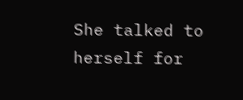She talked to herself for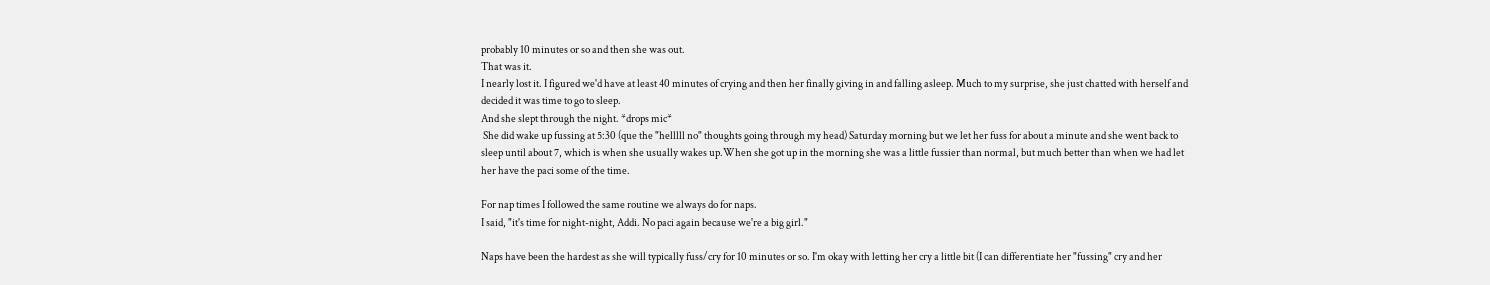probably 10 minutes or so and then she was out.
That was it.
I nearly lost it. I figured we'd have at least 40 minutes of crying and then her finally giving in and falling asleep. Much to my surprise, she just chatted with herself and decided it was time to go to sleep.
And she slept through the night. *drops mic*
 She did wake up fussing at 5:30 (que the "helllll no" thoughts going through my head) Saturday morning but we let her fuss for about a minute and she went back to sleep until about 7, which is when she usually wakes up.When she got up in the morning she was a little fussier than normal, but much better than when we had let her have the paci some of the time.

For nap times I followed the same routine we always do for naps.
I said, "it's time for night-night, Addi. No paci again because we're a big girl."

Naps have been the hardest as she will typically fuss/cry for 10 minutes or so. I'm okay with letting her cry a little bit (I can differentiate her "fussing" cry and her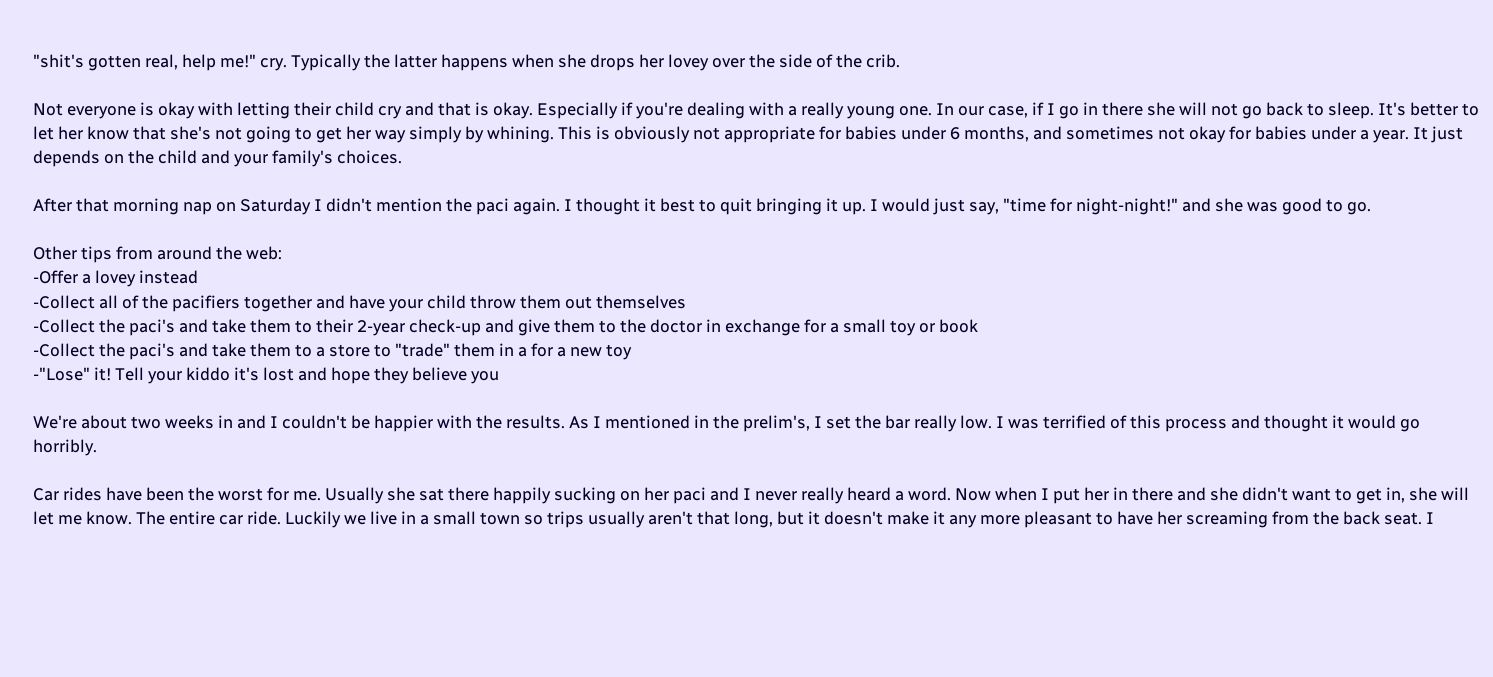"shit's gotten real, help me!" cry. Typically the latter happens when she drops her lovey over the side of the crib.

Not everyone is okay with letting their child cry and that is okay. Especially if you're dealing with a really young one. In our case, if I go in there she will not go back to sleep. It's better to let her know that she's not going to get her way simply by whining. This is obviously not appropriate for babies under 6 months, and sometimes not okay for babies under a year. It just depends on the child and your family's choices.

After that morning nap on Saturday I didn't mention the paci again. I thought it best to quit bringing it up. I would just say, "time for night-night!" and she was good to go.

Other tips from around the web:
-Offer a lovey instead
-Collect all of the pacifiers together and have your child throw them out themselves
-Collect the paci's and take them to their 2-year check-up and give them to the doctor in exchange for a small toy or book
-Collect the paci's and take them to a store to "trade" them in a for a new toy
-"Lose" it! Tell your kiddo it's lost and hope they believe you

We're about two weeks in and I couldn't be happier with the results. As I mentioned in the prelim's, I set the bar really low. I was terrified of this process and thought it would go horribly.

Car rides have been the worst for me. Usually she sat there happily sucking on her paci and I never really heard a word. Now when I put her in there and she didn't want to get in, she will let me know. The entire car ride. Luckily we live in a small town so trips usually aren't that long, but it doesn't make it any more pleasant to have her screaming from the back seat. I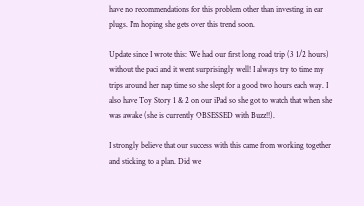have no recommendations for this problem other than investing in ear plugs. I'm hoping she gets over this trend soon.

Update since I wrote this: We had our first long road trip (3 1/2 hours) without the paci and it went surprisingly well! I always try to time my trips around her nap time so she slept for a good two hours each way. I also have Toy Story 1 & 2 on our iPad so she got to watch that when she was awake (she is currently OBSESSED with Buzz!!).

I strongly believe that our success with this came from working together and sticking to a plan. Did we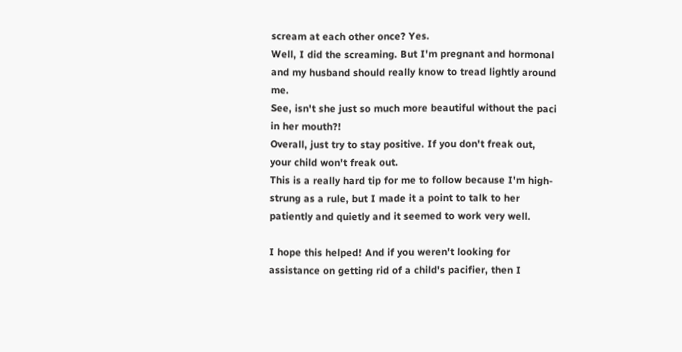scream at each other once? Yes.
Well, I did the screaming. But I'm pregnant and hormonal and my husband should really know to tread lightly around me.
See, isn't she just so much more beautiful without the paci in her mouth?!
Overall, just try to stay positive. If you don't freak out, your child won't freak out.
This is a really hard tip for me to follow because I'm high-strung as a rule, but I made it a point to talk to her patiently and quietly and it seemed to work very well.

I hope this helped! And if you weren't looking for assistance on getting rid of a child's pacifier, then I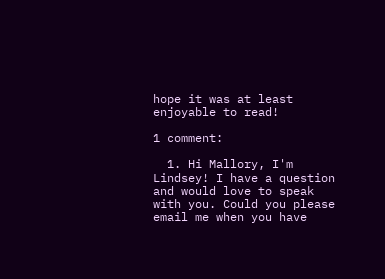hope it was at least enjoyable to read!

1 comment:

  1. Hi Mallory, I'm Lindsey! I have a question and would love to speak with you. Could you please email me when you have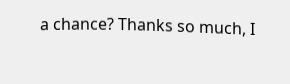a chance? Thanks so much, I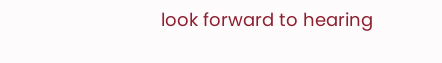look forward to hearing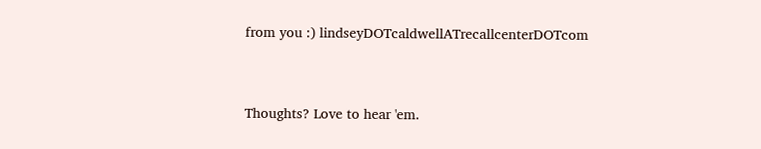from you :) lindseyDOTcaldwellATrecallcenterDOTcom


Thoughts? Love to hear 'em.